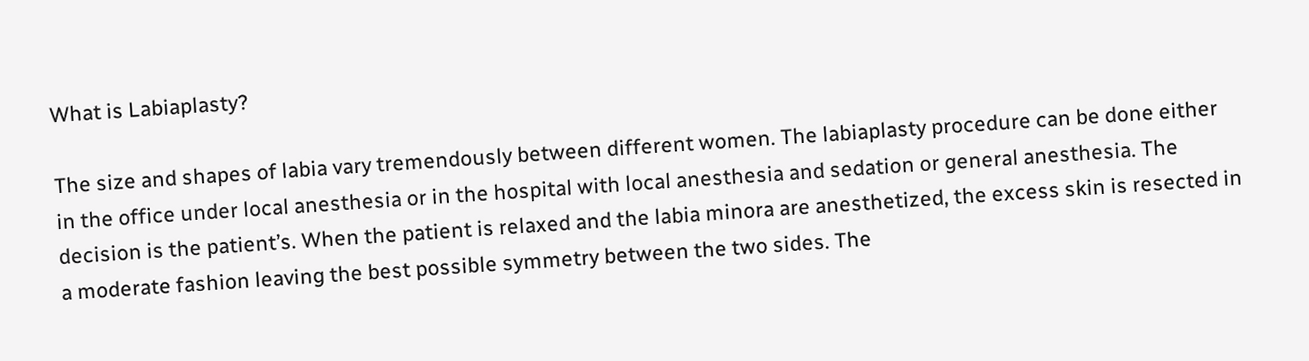What is Labiaplasty?

The size and shapes of labia vary tremendously between different women. The labiaplasty procedure can be done either in the office under local anesthesia or in the hospital with local anesthesia and sedation or general anesthesia. The decision is the patient’s. When the patient is relaxed and the labia minora are anesthetized, the excess skin is resected in a moderate fashion leaving the best possible symmetry between the two sides. The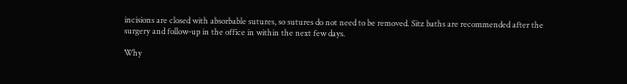incisions are closed with absorbable sutures, so sutures do not need to be removed. Sitz baths are recommended after the surgery and follow-up in the office in within the next few days.

Why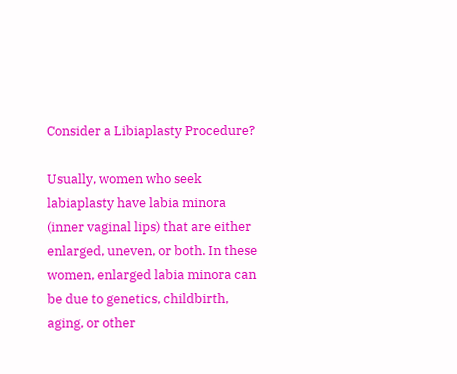Consider a Libiaplasty Procedure?

Usually, women who seek labiaplasty have labia minora (inner vaginal lips) that are either enlarged, uneven, or both. In these women, enlarged labia minora can be due to genetics, childbirth, aging, or other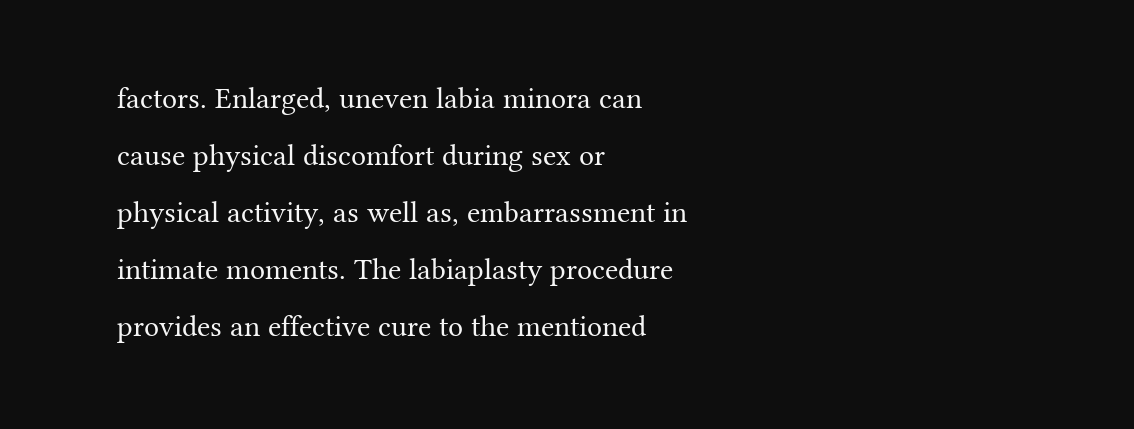factors. Enlarged, uneven labia minora can cause physical discomfort during sex or physical activity, as well as, embarrassment in intimate moments. The labiaplasty procedure provides an effective cure to the mentioned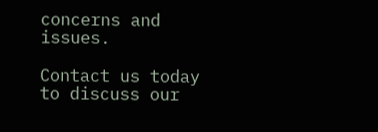concerns and issues.

Contact us today to discuss our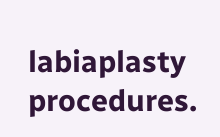labiaplasty procedures.